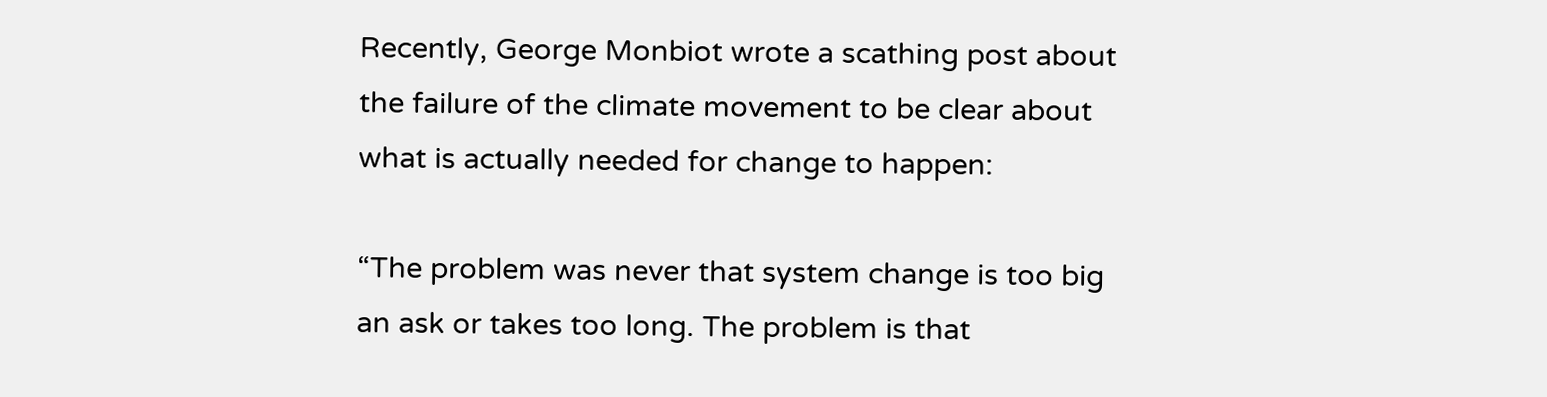Recently, George Monbiot wrote a scathing post about the failure of the climate movement to be clear about what is actually needed for change to happen:

“The problem was never that system change is too big an ask or takes too long. The problem is that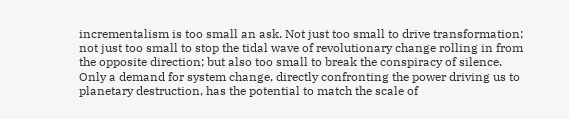incrementalism is too small an ask. Not just too small to drive transformation; not just too small to stop the tidal wave of revolutionary change rolling in from the opposite direction; but also too small to break the conspiracy of silence. Only a demand for system change, directly confronting the power driving us to planetary destruction, has the potential to match the scale of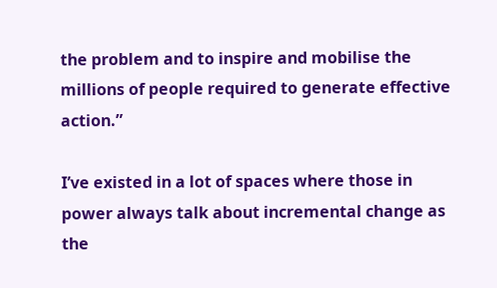the problem and to inspire and mobilise the millions of people required to generate effective action.”

I’ve existed in a lot of spaces where those in power always talk about incremental change as the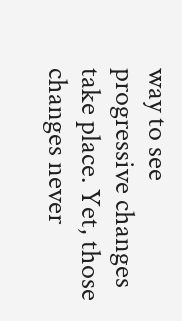way to see progressive changes take place. Yet, those changes never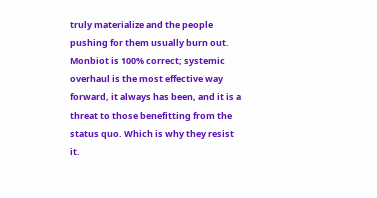truly materialize and the people pushing for them usually burn out. Monbiot is 100% correct; systemic overhaul is the most effective way forward, it always has been, and it is a threat to those benefitting from the status quo. Which is why they resist it.